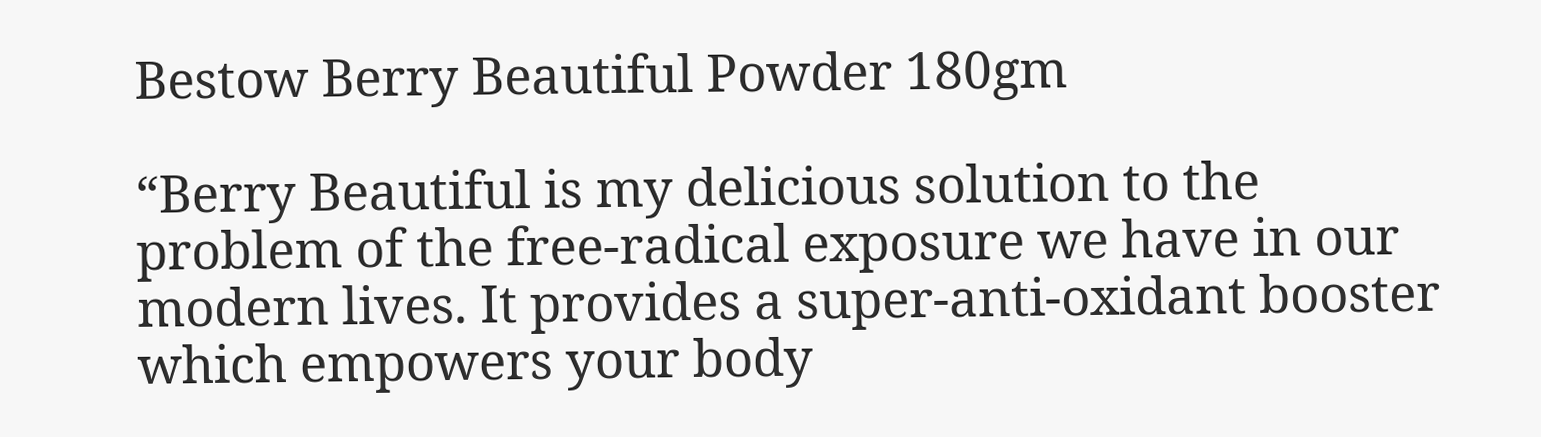Bestow Berry Beautiful Powder 180gm

“Berry Beautiful is my delicious solution to the problem of the free-radical exposure we have in our modern lives. It provides a super-anti-oxidant booster which empowers your body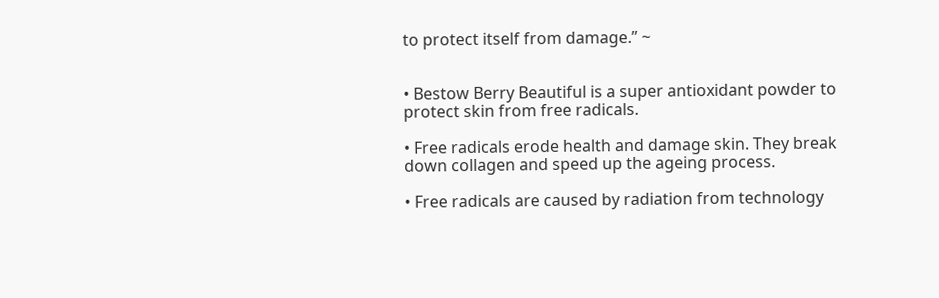to protect itself from damage.” ~


• Bestow Berry Beautiful is a super antioxidant powder to protect skin from free radicals.

• Free radicals erode health and damage skin. They break down collagen and speed up the ageing process.

• Free radicals are caused by radiation from technology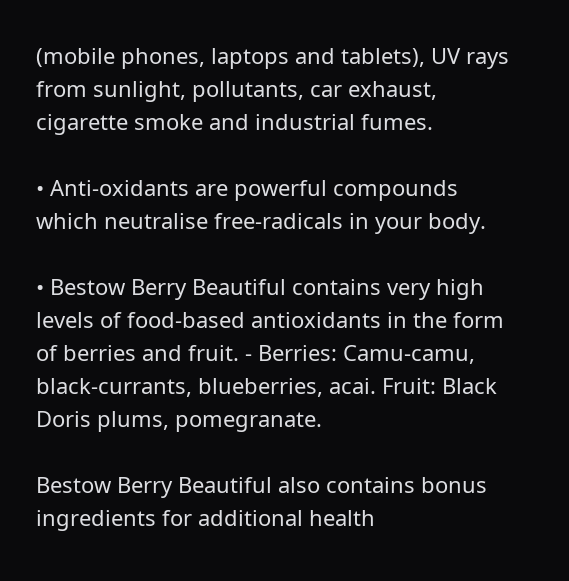(mobile phones, laptops and tablets), UV rays from sunlight, pollutants, car exhaust, cigarette smoke and industrial fumes.

• Anti-oxidants are powerful compounds which neutralise free-radicals in your body.

• Bestow Berry Beautiful contains very high levels of food-based antioxidants in the form of berries and fruit. - Berries: Camu-camu, black-currants, blueberries, acai. Fruit: Black Doris plums, pomegranate.

Bestow Berry Beautiful also contains bonus ingredients for additional health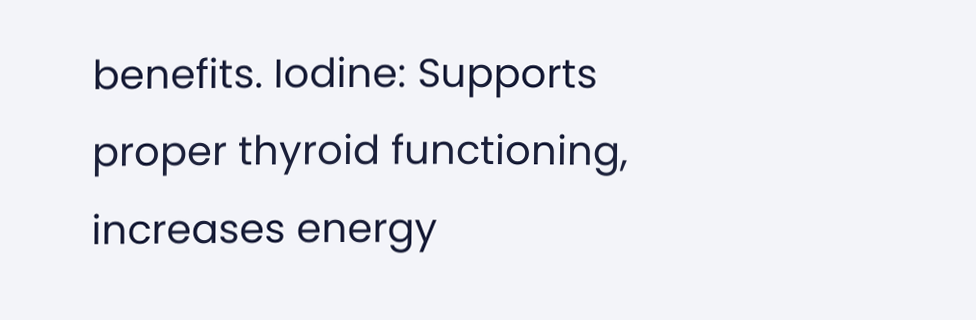benefits. Iodine: Supports proper thyroid functioning, increases energy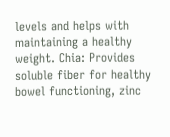levels and helps with maintaining a healthy weight. Chia: Provides soluble fiber for healthy bowel functioning, zinc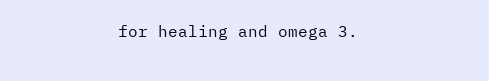for healing and omega 3.